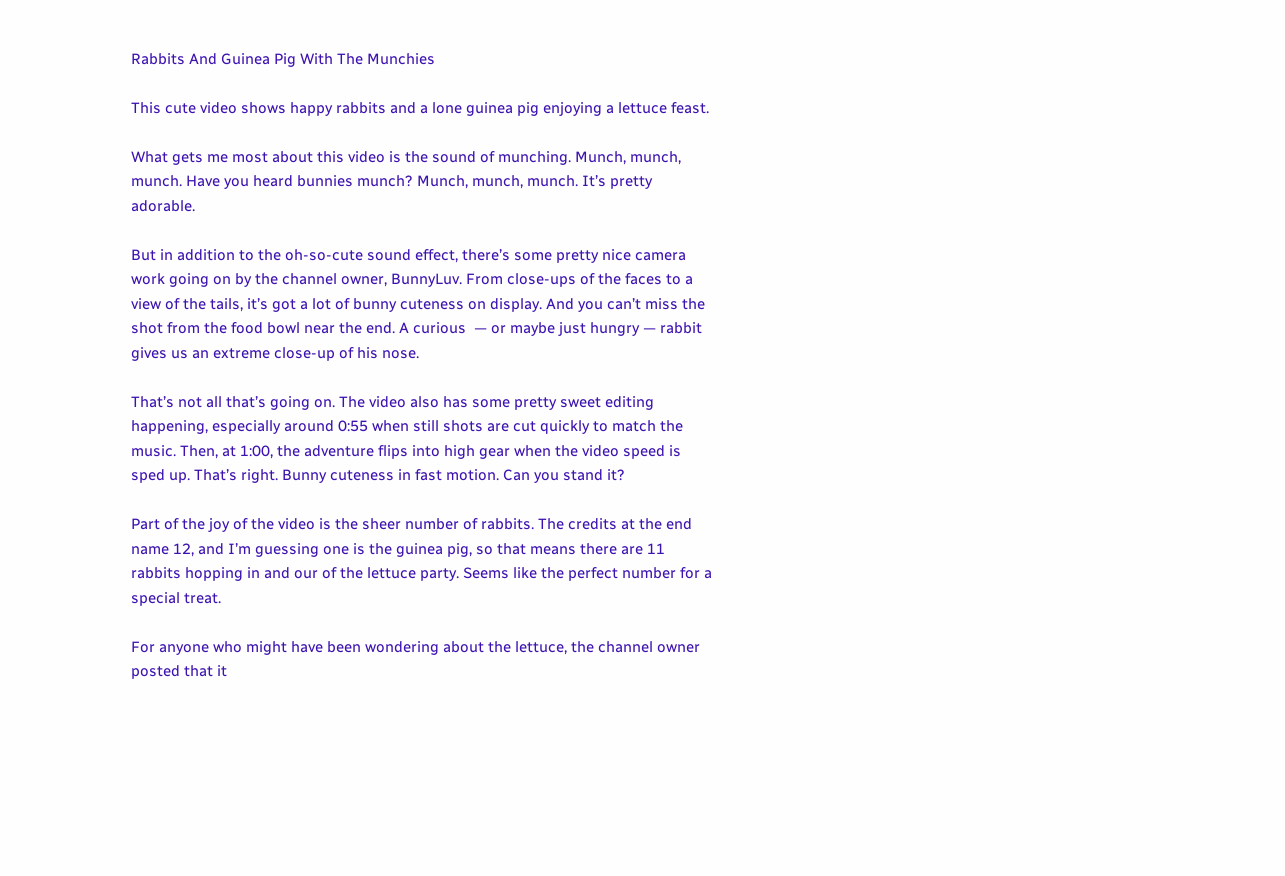Rabbits And Guinea Pig With The Munchies

This cute video shows happy rabbits and a lone guinea pig enjoying a lettuce feast.

What gets me most about this video is the sound of munching. Munch, munch, munch. Have you heard bunnies munch? Munch, munch, munch. It’s pretty adorable.

But in addition to the oh-so-cute sound effect, there’s some pretty nice camera work going on by the channel owner, BunnyLuv. From close-ups of the faces to a view of the tails, it’s got a lot of bunny cuteness on display. And you can’t miss the shot from the food bowl near the end. A curious  — or maybe just hungry — rabbit gives us an extreme close-up of his nose.

That’s not all that’s going on. The video also has some pretty sweet editing happening, especially around 0:55 when still shots are cut quickly to match the music. Then, at 1:00, the adventure flips into high gear when the video speed is sped up. That’s right. Bunny cuteness in fast motion. Can you stand it?

Part of the joy of the video is the sheer number of rabbits. The credits at the end name 12, and I’m guessing one is the guinea pig, so that means there are 11 rabbits hopping in and our of the lettuce party. Seems like the perfect number for a special treat.

For anyone who might have been wondering about the lettuce, the channel owner posted that it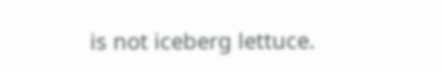is not iceberg lettuce.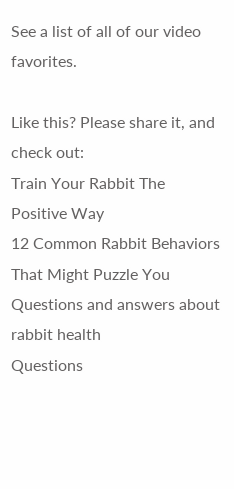See a list of all of our video favorites.

Like this? Please share it, and check out:
Train Your Rabbit The Positive Way
12 Common Rabbit Behaviors That Might Puzzle You
Questions and answers about rabbit health
Questions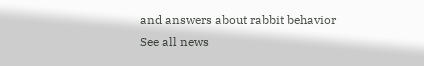and answers about rabbit behavior
See all news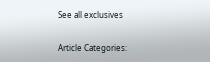See all exclusives

Article Categories: